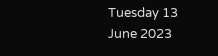Tuesday 13 June 2023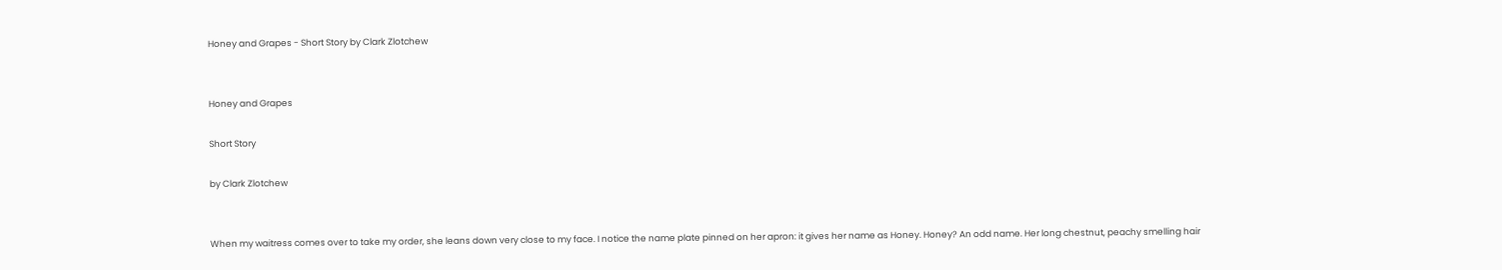Honey and Grapes - Short Story by Clark Zlotchew


Honey and Grapes

Short Story

by Clark Zlotchew


When my waitress comes over to take my order, she leans down very close to my face. I notice the name plate pinned on her apron: it gives her name as Honey. Honey? An odd name. Her long chestnut, peachy smelling hair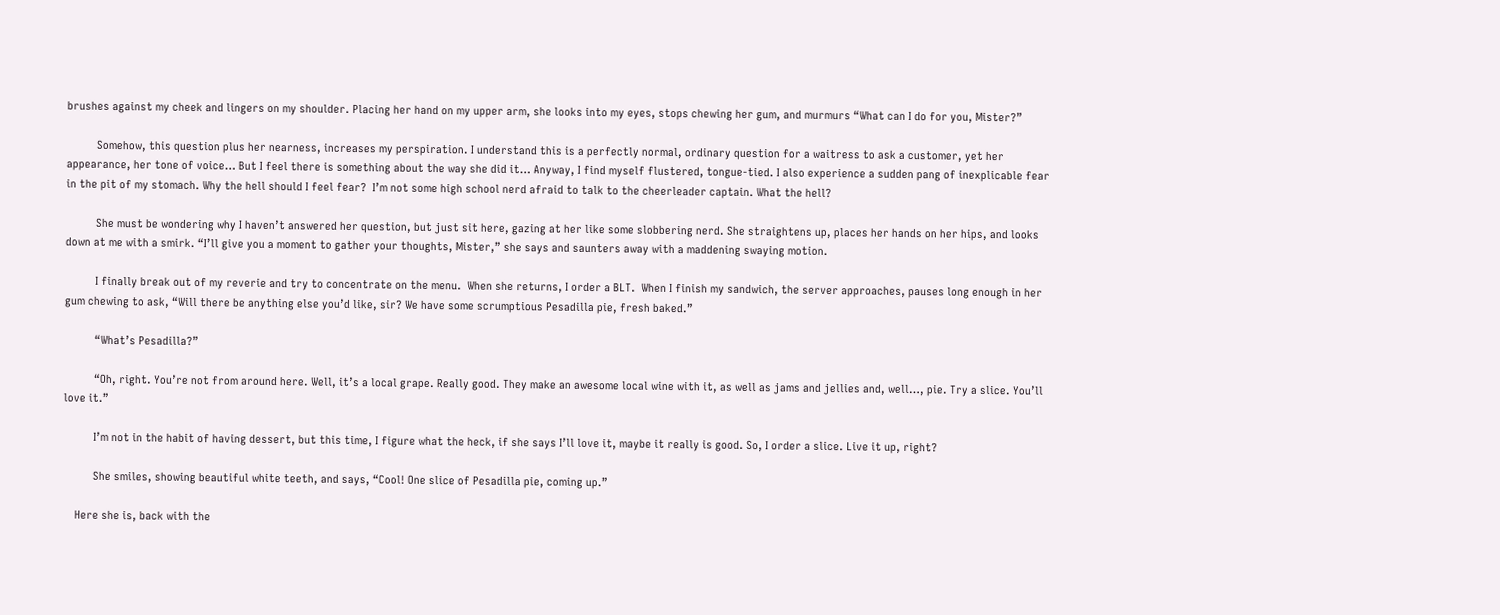brushes against my cheek and lingers on my shoulder. Placing her hand on my upper arm, she looks into my eyes, stops chewing her gum, and murmurs “What can I do for you, Mister?”

          Somehow, this question plus her nearness, increases my perspiration. I understand this is a perfectly normal, ordinary question for a waitress to ask a customer, yet her appearance, her tone of voice… But I feel there is something about the way she did it… Anyway, I find myself flustered, tongue-tied. I also experience a sudden pang of inexplicable fear in the pit of my stomach. Why the hell should I feel fear?  I’m not some high school nerd afraid to talk to the cheerleader captain. What the hell?

          She must be wondering why I haven’t answered her question, but just sit here, gazing at her like some slobbering nerd. She straightens up, places her hands on her hips, and looks down at me with a smirk. “I’ll give you a moment to gather your thoughts, Mister,” she says and saunters away with a maddening swaying motion.

          I finally break out of my reverie and try to concentrate on the menu.  When she returns, I order a BLT.  When I finish my sandwich, the server approaches, pauses long enough in her gum chewing to ask, “Will there be anything else you’d like, sir? We have some scrumptious Pesadilla pie, fresh baked.”

          “What’s Pesadilla?”

          “Oh, right. You’re not from around here. Well, it’s a local grape. Really good. They make an awesome local wine with it, as well as jams and jellies and, well…, pie. Try a slice. You’ll love it.”

          I’m not in the habit of having dessert, but this time, I figure what the heck, if she says I’ll love it, maybe it really is good. So, I order a slice. Live it up, right?

          She smiles, showing beautiful white teeth, and says, “Cool! One slice of Pesadilla pie, coming up.”

    Here she is, back with the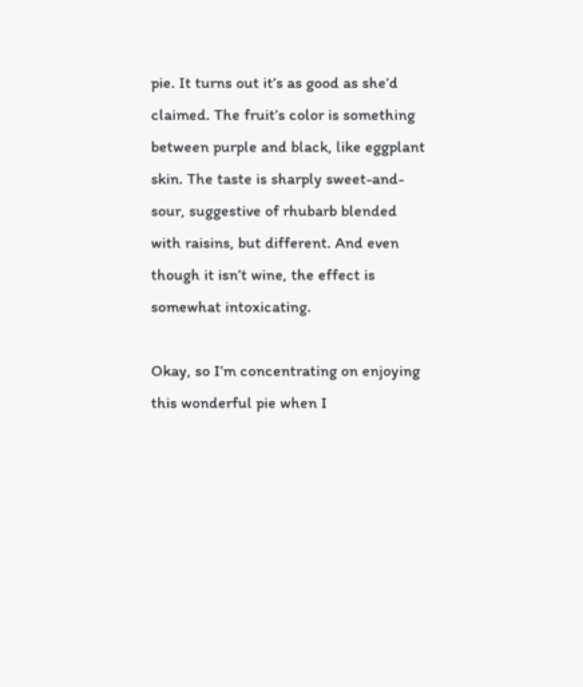pie. It turns out it’s as good as she’d claimed. The fruit’s color is something between purple and black, like eggplant skin. The taste is sharply sweet-and-sour, suggestive of rhubarb blended with raisins, but different. And even though it isn’t wine, the effect is somewhat intoxicating.

Okay, so I’m concentrating on enjoying this wonderful pie when I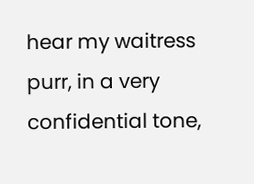hear my waitress purr, in a very confidential tone,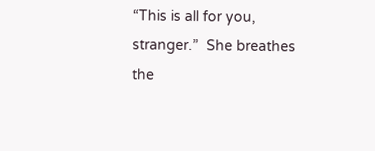“This is all for you, stranger.”  She breathes the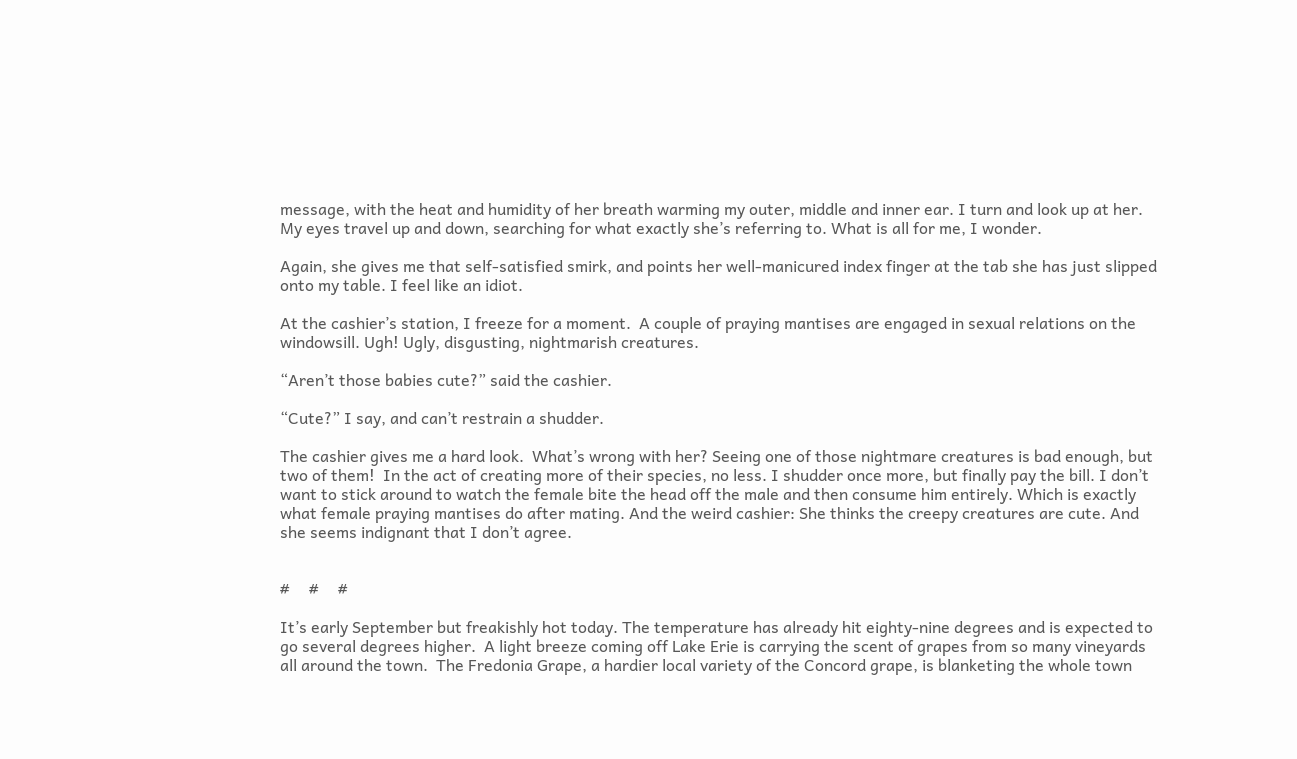message, with the heat and humidity of her breath warming my outer, middle and inner ear. I turn and look up at her. My eyes travel up and down, searching for what exactly she’s referring to. What is all for me, I wonder.

Again, she gives me that self-satisfied smirk, and points her well-manicured index finger at the tab she has just slipped onto my table. I feel like an idiot.

At the cashier’s station, I freeze for a moment.  A couple of praying mantises are engaged in sexual relations on the windowsill. Ugh! Ugly, disgusting, nightmarish creatures.

“Aren’t those babies cute?” said the cashier.

“Cute?” I say, and can’t restrain a shudder.

The cashier gives me a hard look.  What’s wrong with her? Seeing one of those nightmare creatures is bad enough, but two of them!  In the act of creating more of their species, no less. I shudder once more, but finally pay the bill. I don’t want to stick around to watch the female bite the head off the male and then consume him entirely. Which is exactly what female praying mantises do after mating. And the weird cashier: She thinks the creepy creatures are cute. And she seems indignant that I don’t agree.


#     #     #

It’s early September but freakishly hot today. The temperature has already hit eighty-nine degrees and is expected to go several degrees higher.  A light breeze coming off Lake Erie is carrying the scent of grapes from so many vineyards all around the town.  The Fredonia Grape, a hardier local variety of the Concord grape, is blanketing the whole town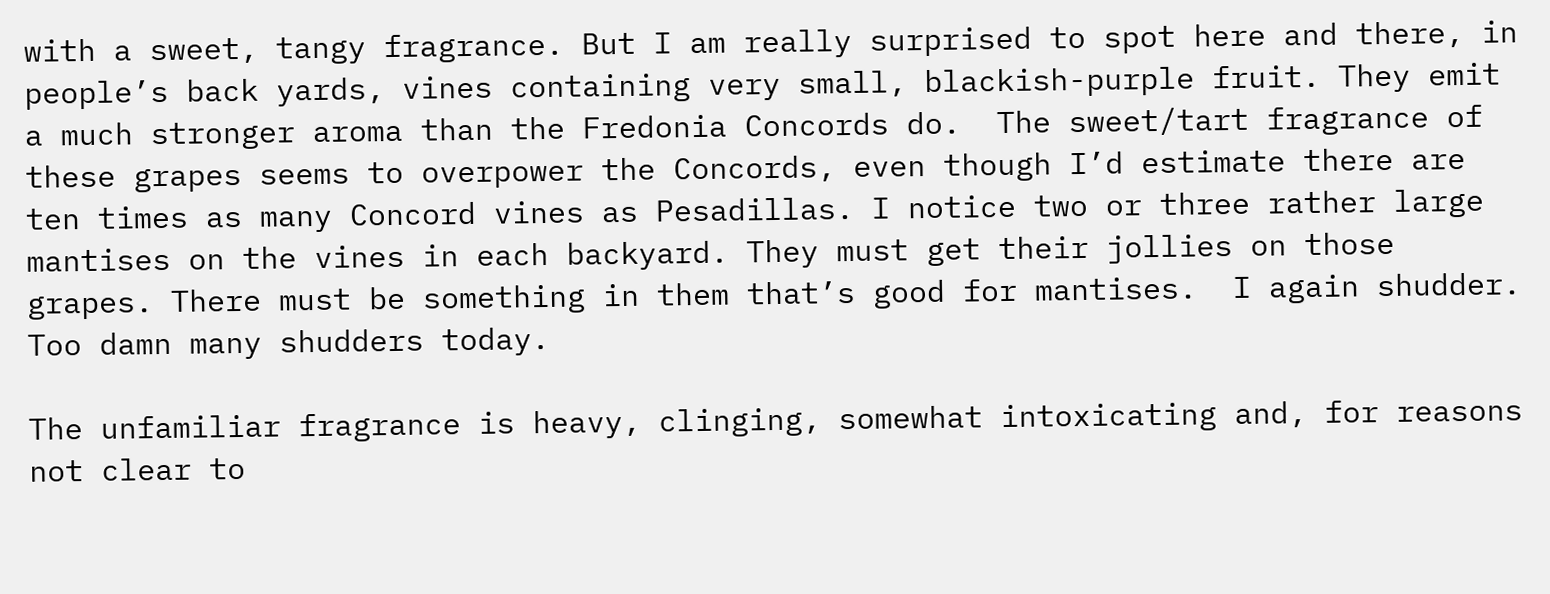with a sweet, tangy fragrance. But I am really surprised to spot here and there, in people’s back yards, vines containing very small, blackish-purple fruit. They emit a much stronger aroma than the Fredonia Concords do.  The sweet/tart fragrance of these grapes seems to overpower the Concords, even though I’d estimate there are ten times as many Concord vines as Pesadillas. I notice two or three rather large mantises on the vines in each backyard. They must get their jollies on those grapes. There must be something in them that’s good for mantises.  I again shudder. Too damn many shudders today.

The unfamiliar fragrance is heavy, clinging, somewhat intoxicating and, for reasons not clear to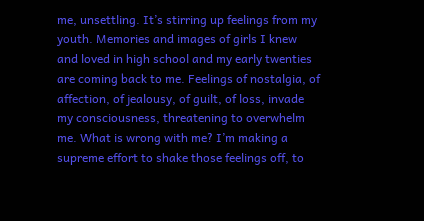me, unsettling. It’s stirring up feelings from my youth. Memories and images of girls I knew and loved in high school and my early twenties are coming back to me. Feelings of nostalgia, of affection, of jealousy, of guilt, of loss, invade my consciousness, threatening to overwhelm me. What is wrong with me? I’m making a supreme effort to shake those feelings off, to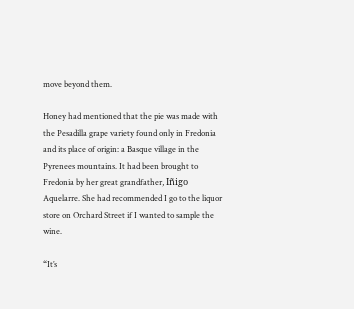move beyond them.

Honey had mentioned that the pie was made with the Pesadilla grape variety found only in Fredonia and its place of origin: a Basque village in the Pyrenees mountains. It had been brought to Fredonia by her great grandfather, Iñigo Aquelarre. She had recommended I go to the liquor store on Orchard Street if I wanted to sample the wine.

“It’s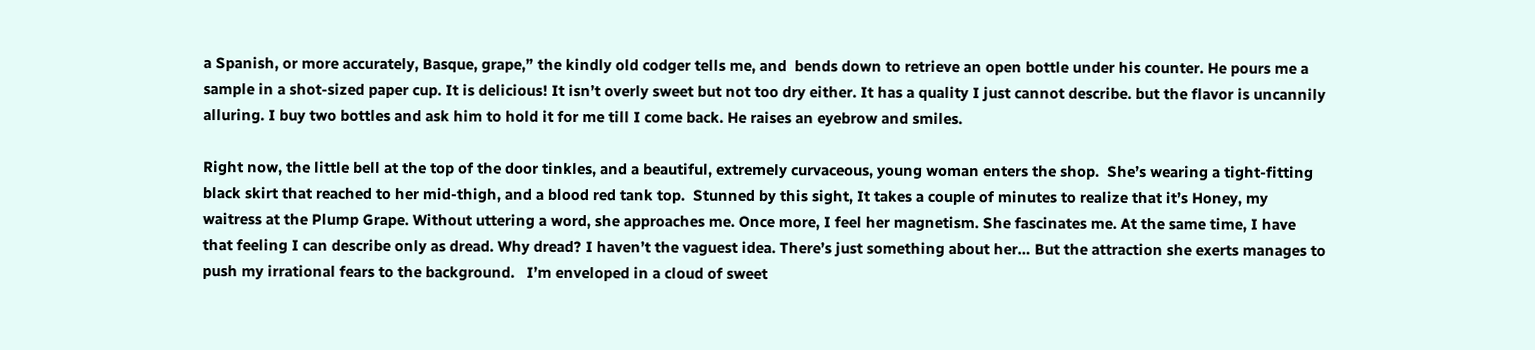a Spanish, or more accurately, Basque, grape,” the kindly old codger tells me, and  bends down to retrieve an open bottle under his counter. He pours me a sample in a shot-sized paper cup. It is delicious! It isn’t overly sweet but not too dry either. It has a quality I just cannot describe. but the flavor is uncannily alluring. I buy two bottles and ask him to hold it for me till I come back. He raises an eyebrow and smiles.

Right now, the little bell at the top of the door tinkles, and a beautiful, extremely curvaceous, young woman enters the shop.  She’s wearing a tight-fitting black skirt that reached to her mid-thigh, and a blood red tank top.  Stunned by this sight, It takes a couple of minutes to realize that it’s Honey, my waitress at the Plump Grape. Without uttering a word, she approaches me. Once more, I feel her magnetism. She fascinates me. At the same time, I have that feeling I can describe only as dread. Why dread? I haven’t the vaguest idea. There’s just something about her… But the attraction she exerts manages to push my irrational fears to the background.   I’m enveloped in a cloud of sweet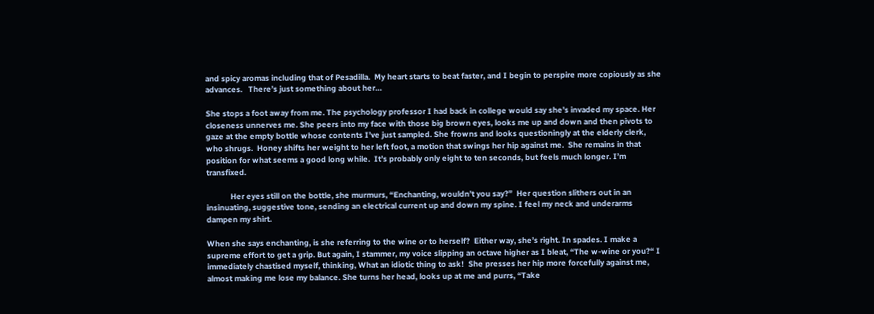and spicy aromas including that of Pesadilla.  My heart starts to beat faster, and I begin to perspire more copiously as she advances.   There’s just something about her…

She stops a foot away from me. The psychology professor I had back in college would say she’s invaded my space. Her closeness unnerves me. She peers into my face with those big brown eyes, looks me up and down and then pivots to gaze at the empty bottle whose contents I’ve just sampled. She frowns and looks questioningly at the elderly clerk, who shrugs.  Honey shifts her weight to her left foot, a motion that swings her hip against me.  She remains in that position for what seems a good long while.  It’s probably only eight to ten seconds, but feels much longer. I’m transfixed.

            Her eyes still on the bottle, she murmurs, “Enchanting, wouldn’t you say?”  Her question slithers out in an insinuating, suggestive tone, sending an electrical current up and down my spine. I feel my neck and underarms dampen my shirt.

When she says enchanting, is she referring to the wine or to herself?  Either way, she’s right. In spades. I make a supreme effort to get a grip. But again, I stammer, my voice slipping an octave higher as I bleat, “The w-wine or you?“ I immediately chastised myself, thinking, What an idiotic thing to ask!  She presses her hip more forcefully against me, almost making me lose my balance. She turns her head, looks up at me and purrs, “Take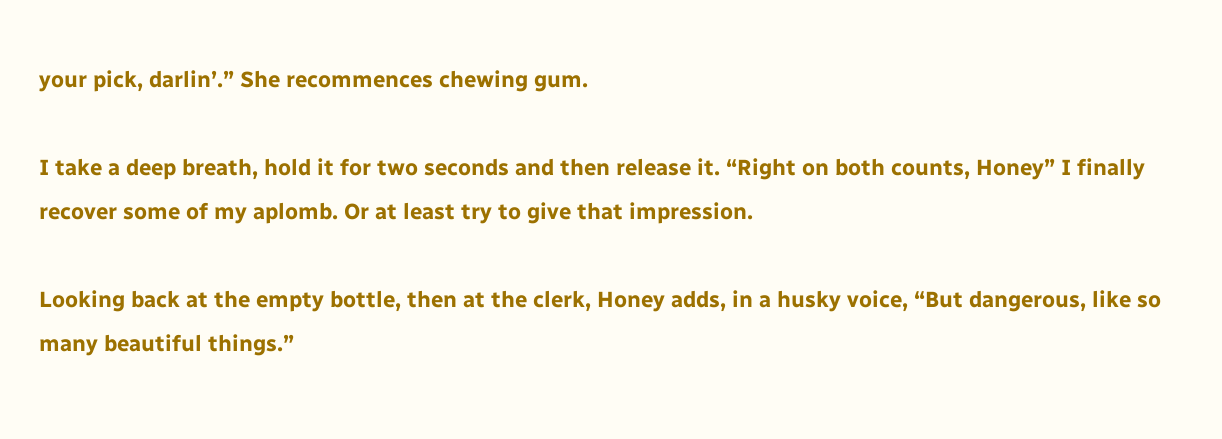your pick, darlin’.” She recommences chewing gum.

I take a deep breath, hold it for two seconds and then release it. “Right on both counts, Honey” I finally recover some of my aplomb. Or at least try to give that impression.

Looking back at the empty bottle, then at the clerk, Honey adds, in a husky voice, “But dangerous, like so many beautiful things.”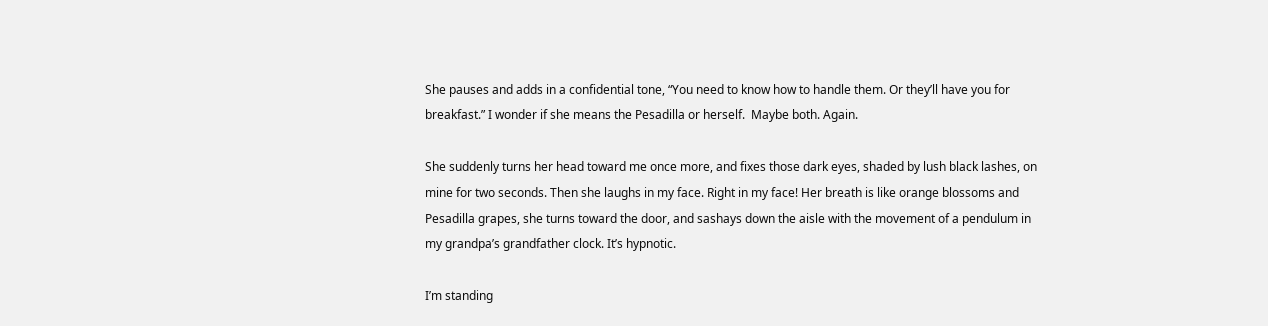She pauses and adds in a confidential tone, “You need to know how to handle them. Or they’ll have you for breakfast.” I wonder if she means the Pesadilla or herself.  Maybe both. Again.

She suddenly turns her head toward me once more, and fixes those dark eyes, shaded by lush black lashes, on mine for two seconds. Then she laughs in my face. Right in my face! Her breath is like orange blossoms and Pesadilla grapes, she turns toward the door, and sashays down the aisle with the movement of a pendulum in my grandpa’s grandfather clock. It’s hypnotic.

I’m standing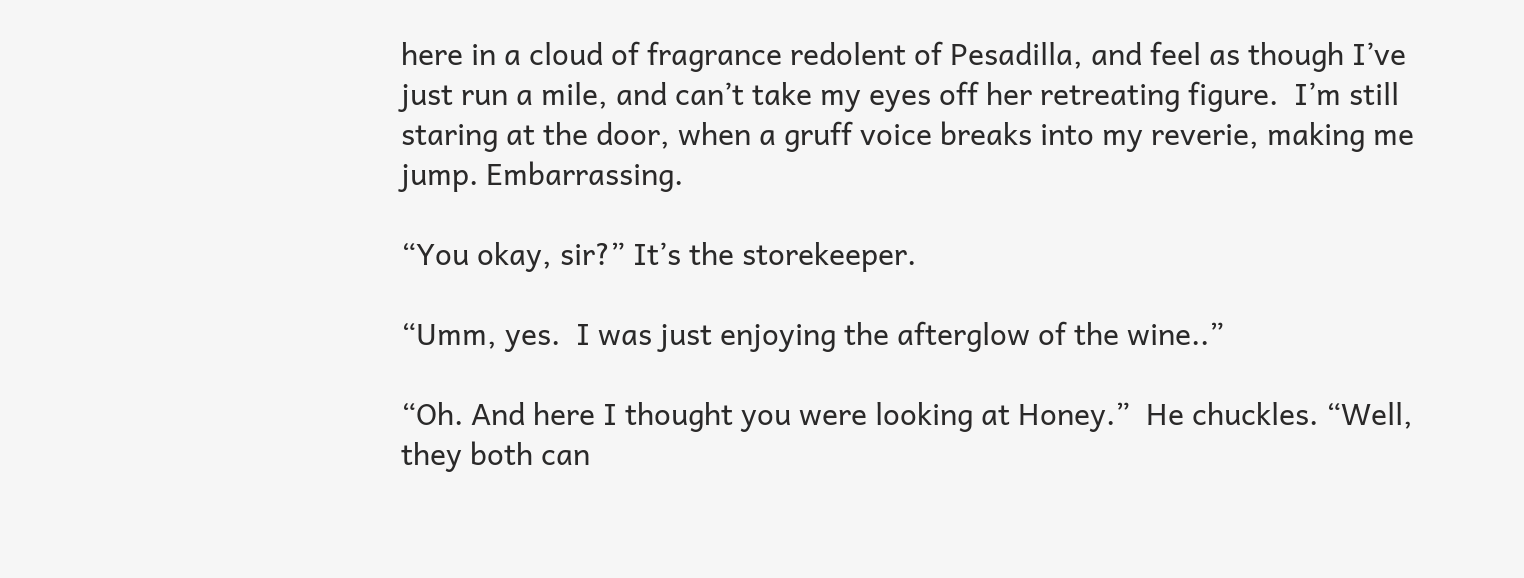here in a cloud of fragrance redolent of Pesadilla, and feel as though I’ve just run a mile, and can’t take my eyes off her retreating figure.  I’m still staring at the door, when a gruff voice breaks into my reverie, making me jump. Embarrassing.

“You okay, sir?” It’s the storekeeper.

“Umm, yes.  I was just enjoying the afterglow of the wine..”

“Oh. And here I thought you were looking at Honey.”  He chuckles. “Well, they both can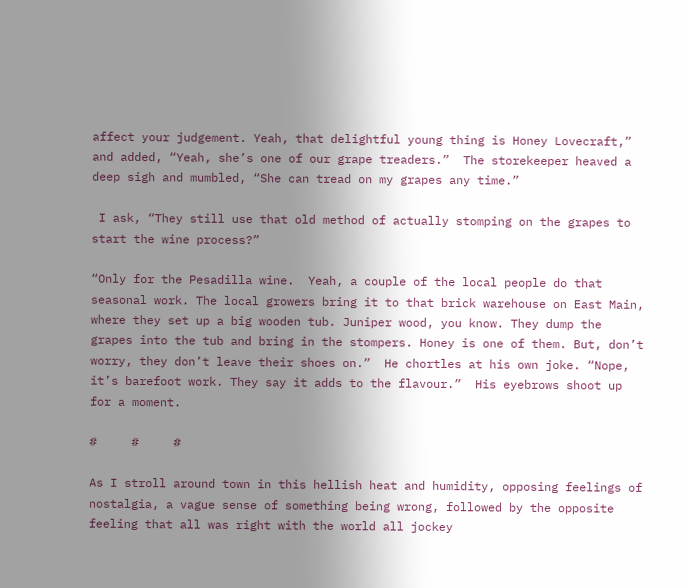affect your judgement. Yeah, that delightful young thing is Honey Lovecraft,” and added, “Yeah, she’s one of our grape treaders.”  The storekeeper heaved a deep sigh and mumbled, “She can tread on my grapes any time.”

 I ask, “They still use that old method of actually stomping on the grapes to start the wine process?”

“Only for the Pesadilla wine.  Yeah, a couple of the local people do that seasonal work. The local growers bring it to that brick warehouse on East Main, where they set up a big wooden tub. Juniper wood, you know. They dump the grapes into the tub and bring in the stompers. Honey is one of them. But, don’t worry, they don’t leave their shoes on.”  He chortles at his own joke. “Nope, it’s barefoot work. They say it adds to the flavour.”  His eyebrows shoot up for a moment.

#     #     #

As I stroll around town in this hellish heat and humidity, opposing feelings of nostalgia, a vague sense of something being wrong, followed by the opposite feeling that all was right with the world all jockey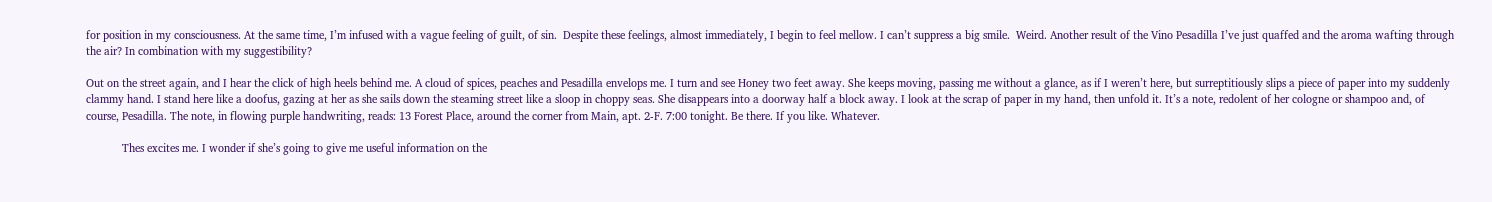for position in my consciousness. At the same time, I’m infused with a vague feeling of guilt, of sin.  Despite these feelings, almost immediately, I begin to feel mellow. I can’t suppress a big smile.  Weird. Another result of the Vino Pesadilla I’ve just quaffed and the aroma wafting through the air? In combination with my suggestibility?

Out on the street again, and I hear the click of high heels behind me. A cloud of spices, peaches and Pesadilla envelops me. I turn and see Honey two feet away. She keeps moving, passing me without a glance, as if I weren’t here, but surreptitiously slips a piece of paper into my suddenly clammy hand. I stand here like a doofus, gazing at her as she sails down the steaming street like a sloop in choppy seas. She disappears into a doorway half a block away. I look at the scrap of paper in my hand, then unfold it. It’s a note, redolent of her cologne or shampoo and, of course, Pesadilla. The note, in flowing purple handwriting, reads: 13 Forest Place, around the corner from Main, apt. 2-F. 7:00 tonight. Be there. If you like. Whatever.

            Thes excites me. I wonder if she’s going to give me useful information on the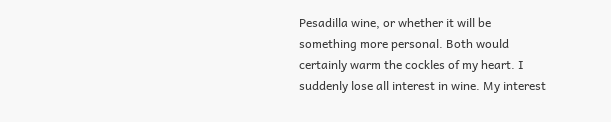Pesadilla wine, or whether it will be something more personal. Both would certainly warm the cockles of my heart. I suddenly lose all interest in wine. My interest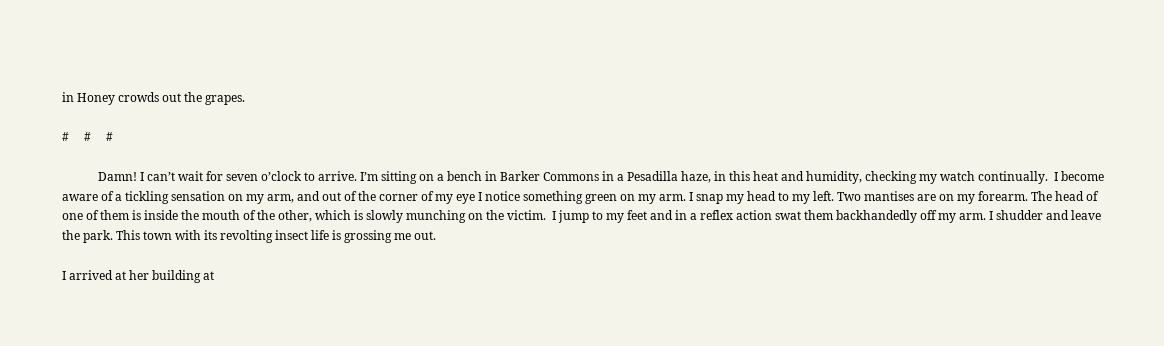in Honey crowds out the grapes.

#     #     #

            Damn! I can’t wait for seven o’clock to arrive. I’m sitting on a bench in Barker Commons in a Pesadilla haze, in this heat and humidity, checking my watch continually.  I become aware of a tickling sensation on my arm, and out of the corner of my eye I notice something green on my arm. I snap my head to my left. Two mantises are on my forearm. The head of one of them is inside the mouth of the other, which is slowly munching on the victim.  I jump to my feet and in a reflex action swat them backhandedly off my arm. I shudder and leave the park. This town with its revolting insect life is grossing me out.

I arrived at her building at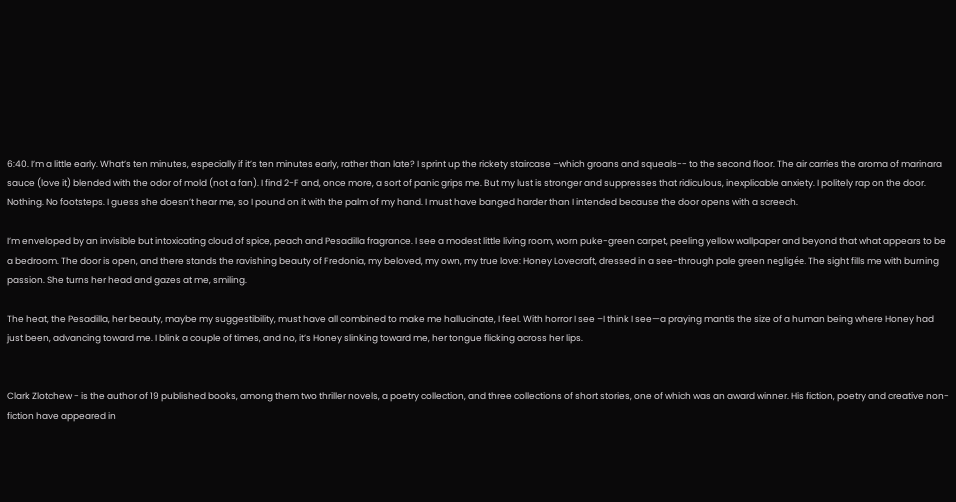6:40. I’m a little early. What’s ten minutes, especially if it’s ten minutes early, rather than late? I sprint up the rickety staircase –which groans and squeals-- to the second floor. The air carries the aroma of marinara sauce (love it) blended with the odor of mold (not a fan). I find 2-F and, once more, a sort of panic grips me. But my lust is stronger and suppresses that ridiculous, inexplicable anxiety. I politely rap on the door. Nothing. No footsteps. I guess she doesn’t hear me, so I pound on it with the palm of my hand. I must have banged harder than I intended because the door opens with a screech.

I’m enveloped by an invisible but intoxicating cloud of spice, peach and Pesadilla fragrance. I see a modest little living room, worn puke-green carpet, peeling yellow wallpaper and beyond that what appears to be a bedroom. The door is open, and there stands the ravishing beauty of Fredonia, my beloved, my own, my true love: Honey Lovecraft, dressed in a see-through pale green negligée. The sight fills me with burning passion. She turns her head and gazes at me, smiling.

The heat, the Pesadilla, her beauty, maybe my suggestibility, must have all combined to make me hallucinate, I feel. With horror I see –I think I see—a praying mantis the size of a human being where Honey had just been, advancing toward me. I blink a couple of times, and no, it’s Honey slinking toward me, her tongue flicking across her lips.


Clark Zlotchew - is the author of 19 published books, among them two thriller novels, a poetry collection, and three collections of short stories, one of which was an award winner. His fiction, poetry and creative non-fiction have appeared in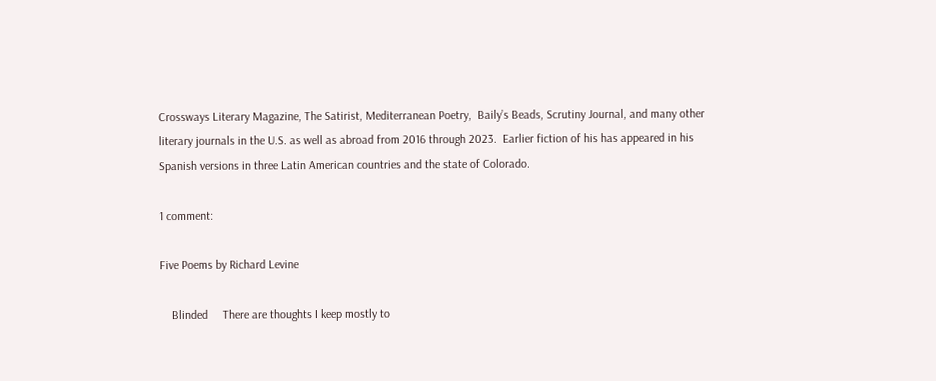Crossways Literary Magazine, The Satirist, Mediterranean Poetry,  Baily’s Beads, Scrutiny Journal, and many other literary journals in the U.S. as well as abroad from 2016 through 2023.  Earlier fiction of his has appeared in his Spanish versions in three Latin American countries and the state of Colorado.

1 comment:

Five Poems by Richard Levine

    Blinded     There are thoughts I keep mostly to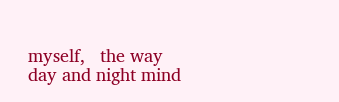myself,   the way day and night mind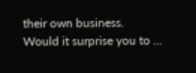their own business.       Would it surprise you to ...